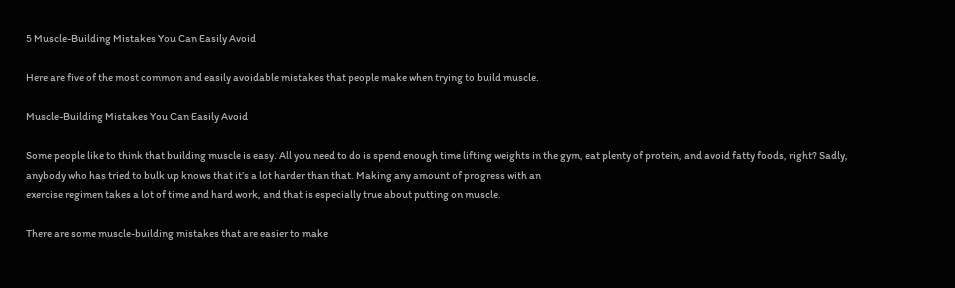5 Muscle-Building Mistakes You Can Easily Avoid

Here are five of the most common and easily avoidable mistakes that people make when trying to build muscle.

Muscle-Building Mistakes You Can Easily Avoid

Some people like to think that building muscle is easy. All you need to do is spend enough time lifting weights in the gym, eat plenty of protein, and avoid fatty foods, right? Sadly, anybody who has tried to bulk up knows that it’s a lot harder than that. Making any amount of progress with an
exercise regimen takes a lot of time and hard work, and that is especially true about putting on muscle.

There are some muscle-building mistakes that are easier to make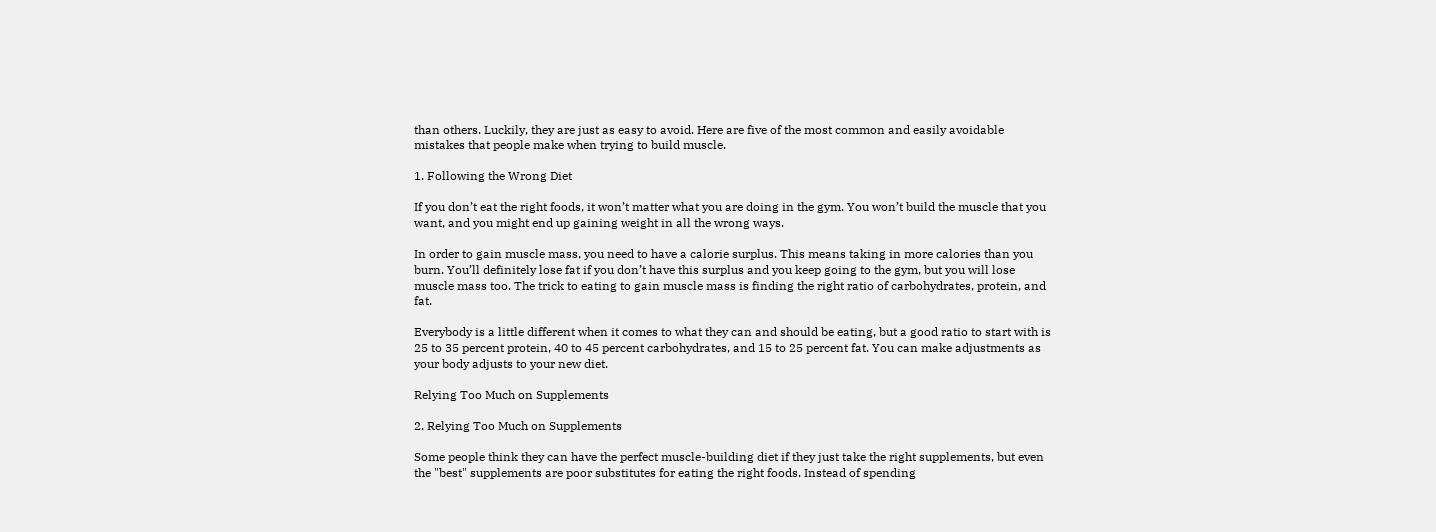than others. Luckily, they are just as easy to avoid. Here are five of the most common and easily avoidable mistakes that people make when trying to build muscle.

1. Following the Wrong Diet

If you don’t eat the right foods, it won’t matter what you are doing in the gym. You won’t build the muscle that you want, and you might end up gaining weight in all the wrong ways.

In order to gain muscle mass, you need to have a calorie surplus. This means taking in more calories than you burn. You’ll definitely lose fat if you don’t have this surplus and you keep going to the gym, but you will lose muscle mass too. The trick to eating to gain muscle mass is finding the right ratio of carbohydrates, protein, and fat.

Everybody is a little different when it comes to what they can and should be eating, but a good ratio to start with is 25 to 35 percent protein, 40 to 45 percent carbohydrates, and 15 to 25 percent fat. You can make adjustments as your body adjusts to your new diet.

Relying Too Much on Supplements

2. Relying Too Much on Supplements

Some people think they can have the perfect muscle-building diet if they just take the right supplements, but even the "best" supplements are poor substitutes for eating the right foods. Instead of spending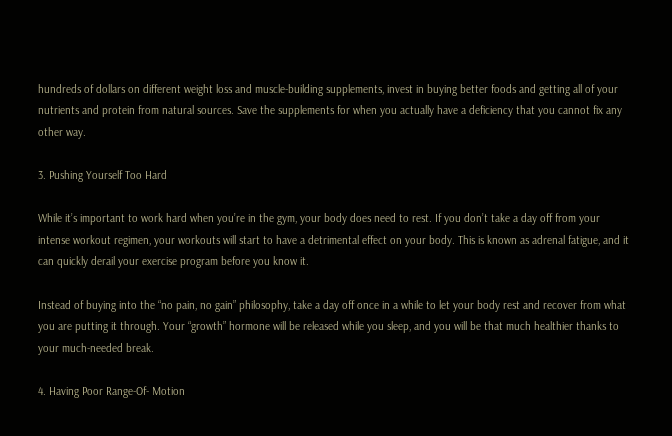hundreds of dollars on different weight loss and muscle-building supplements, invest in buying better foods and getting all of your nutrients and protein from natural sources. Save the supplements for when you actually have a deficiency that you cannot fix any other way.

3. Pushing Yourself Too Hard

While it’s important to work hard when you’re in the gym, your body does need to rest. If you don’t take a day off from your intense workout regimen, your workouts will start to have a detrimental effect on your body. This is known as adrenal fatigue, and it can quickly derail your exercise program before you know it.

Instead of buying into the “no pain, no gain” philosophy, take a day off once in a while to let your body rest and recover from what you are putting it through. Your “growth” hormone will be released while you sleep, and you will be that much healthier thanks to your much-needed break.

4. Having Poor Range-Of- Motion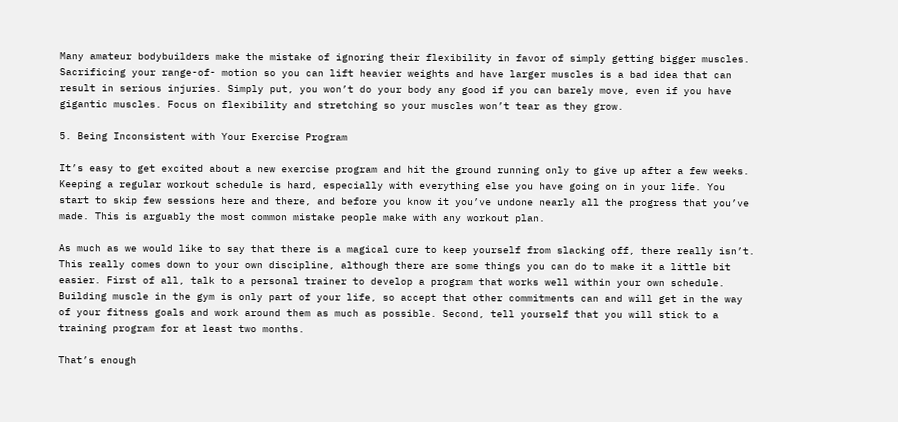Many amateur bodybuilders make the mistake of ignoring their flexibility in favor of simply getting bigger muscles. Sacrificing your range-of- motion so you can lift heavier weights and have larger muscles is a bad idea that can result in serious injuries. Simply put, you won’t do your body any good if you can barely move, even if you have gigantic muscles. Focus on flexibility and stretching so your muscles won’t tear as they grow.

5. Being Inconsistent with Your Exercise Program

It’s easy to get excited about a new exercise program and hit the ground running only to give up after a few weeks. Keeping a regular workout schedule is hard, especially with everything else you have going on in your life. You start to skip few sessions here and there, and before you know it you’ve undone nearly all the progress that you’ve made. This is arguably the most common mistake people make with any workout plan.

As much as we would like to say that there is a magical cure to keep yourself from slacking off, there really isn’t. This really comes down to your own discipline, although there are some things you can do to make it a little bit easier. First of all, talk to a personal trainer to develop a program that works well within your own schedule. Building muscle in the gym is only part of your life, so accept that other commitments can and will get in the way of your fitness goals and work around them as much as possible. Second, tell yourself that you will stick to a training program for at least two months.

That’s enough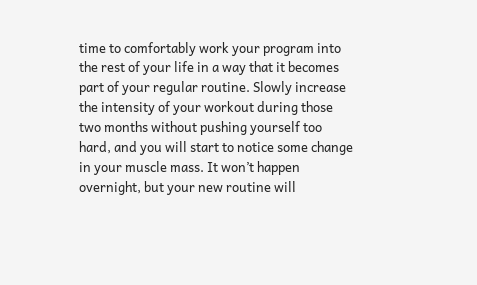time to comfortably work your program into the rest of your life in a way that it becomes part of your regular routine. Slowly increase the intensity of your workout during those two months without pushing yourself too hard, and you will start to notice some change in your muscle mass. It won’t happen overnight, but your new routine will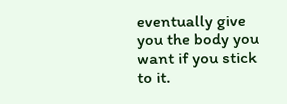eventually give you the body you want if you stick to it.